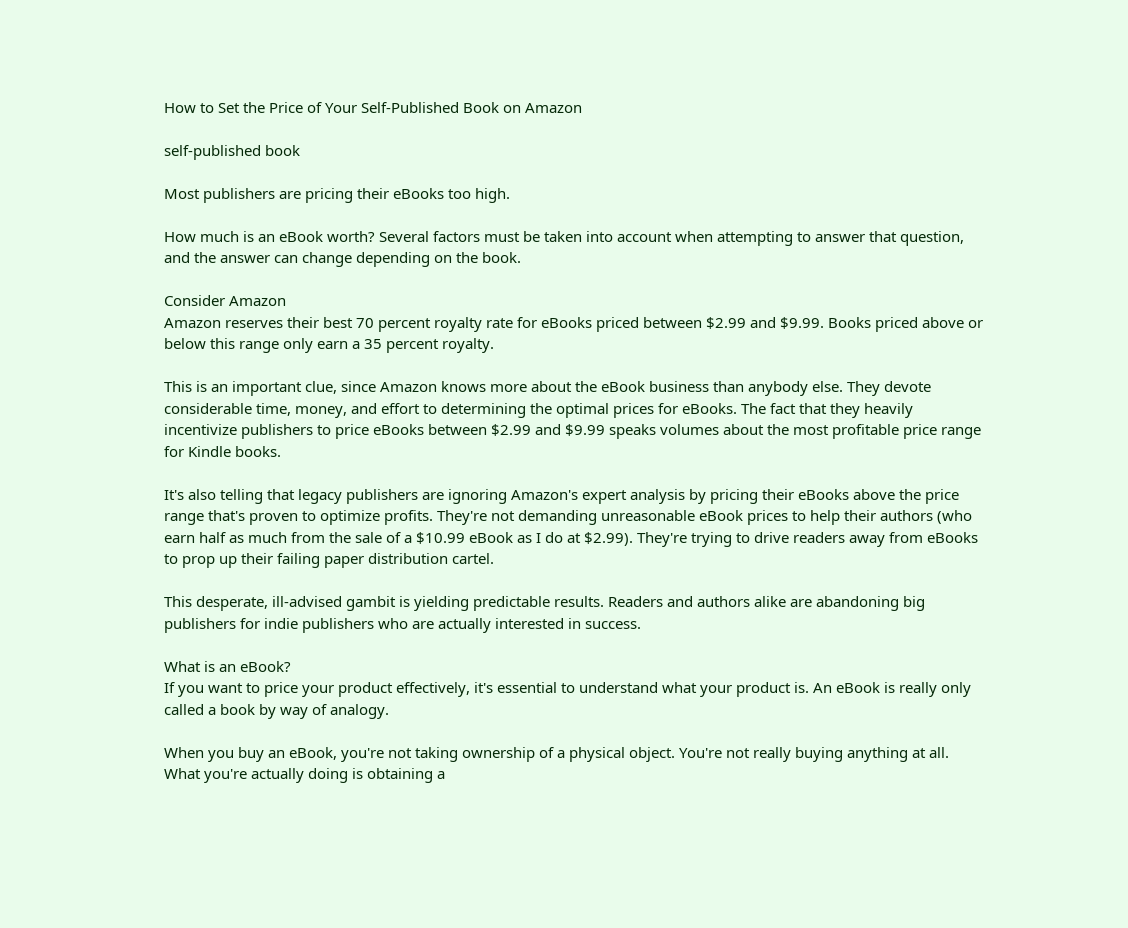How to Set the Price of Your Self-Published Book on Amazon

self-published book

Most publishers are pricing their eBooks too high.

How much is an eBook worth? Several factors must be taken into account when attempting to answer that question, and the answer can change depending on the book.

Consider Amazon
Amazon reserves their best 70 percent royalty rate for eBooks priced between $2.99 and $9.99. Books priced above or below this range only earn a 35 percent royalty.

This is an important clue, since Amazon knows more about the eBook business than anybody else. They devote considerable time, money, and effort to determining the optimal prices for eBooks. The fact that they heavily incentivize publishers to price eBooks between $2.99 and $9.99 speaks volumes about the most profitable price range for Kindle books.

It's also telling that legacy publishers are ignoring Amazon's expert analysis by pricing their eBooks above the price range that's proven to optimize profits. They're not demanding unreasonable eBook prices to help their authors (who earn half as much from the sale of a $10.99 eBook as I do at $2.99). They're trying to drive readers away from eBooks to prop up their failing paper distribution cartel.

This desperate, ill-advised gambit is yielding predictable results. Readers and authors alike are abandoning big publishers for indie publishers who are actually interested in success.

What is an eBook?
If you want to price your product effectively, it's essential to understand what your product is. An eBook is really only called a book by way of analogy.

When you buy an eBook, you're not taking ownership of a physical object. You're not really buying anything at all. What you're actually doing is obtaining a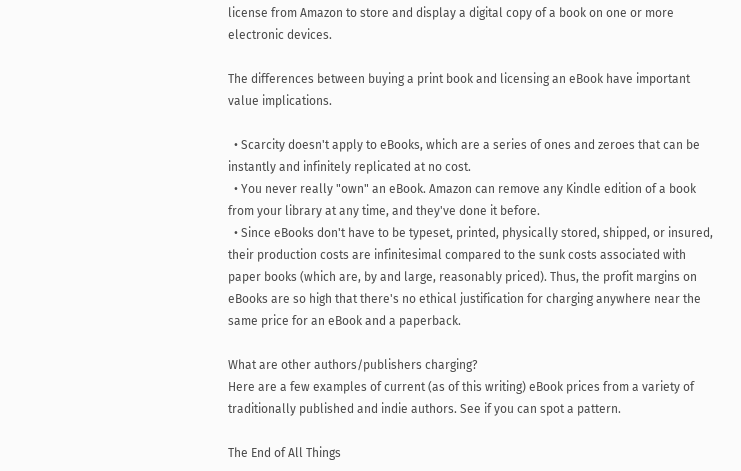license from Amazon to store and display a digital copy of a book on one or more electronic devices.

The differences between buying a print book and licensing an eBook have important value implications.

  • Scarcity doesn't apply to eBooks, which are a series of ones and zeroes that can be instantly and infinitely replicated at no cost.
  • You never really "own" an eBook. Amazon can remove any Kindle edition of a book from your library at any time, and they've done it before.
  • Since eBooks don't have to be typeset, printed, physically stored, shipped, or insured, their production costs are infinitesimal compared to the sunk costs associated with paper books (which are, by and large, reasonably priced). Thus, the profit margins on eBooks are so high that there's no ethical justification for charging anywhere near the same price for an eBook and a paperback.

What are other authors/publishers charging?
Here are a few examples of current (as of this writing) eBook prices from a variety of traditionally published and indie authors. See if you can spot a pattern.

The End of All Things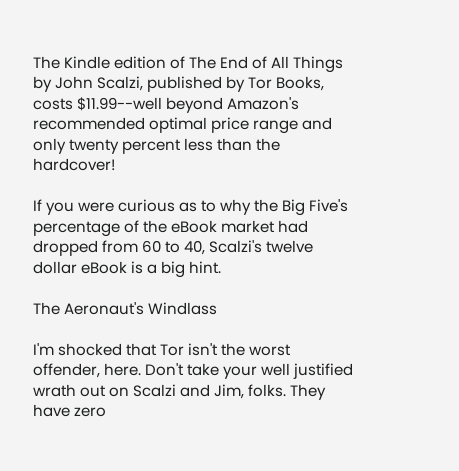The Kindle edition of The End of All Things by John Scalzi, published by Tor Books, costs $11.99--well beyond Amazon's recommended optimal price range and only twenty percent less than the hardcover!

If you were curious as to why the Big Five's percentage of the eBook market had dropped from 60 to 40, Scalzi's twelve dollar eBook is a big hint.

The Aeronaut's Windlass

I'm shocked that Tor isn't the worst offender, here. Don't take your well justified wrath out on Scalzi and Jim, folks. They have zero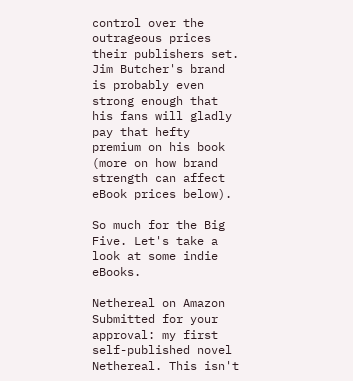control over the outrageous prices their publishers set. Jim Butcher's brand is probably even strong enough that his fans will gladly pay that hefty premium on his book (more on how brand strength can affect eBook prices below).

So much for the Big Five. Let's take a look at some indie eBooks.

Nethereal on Amazon
Submitted for your approval: my first self-published novel Nethereal. This isn't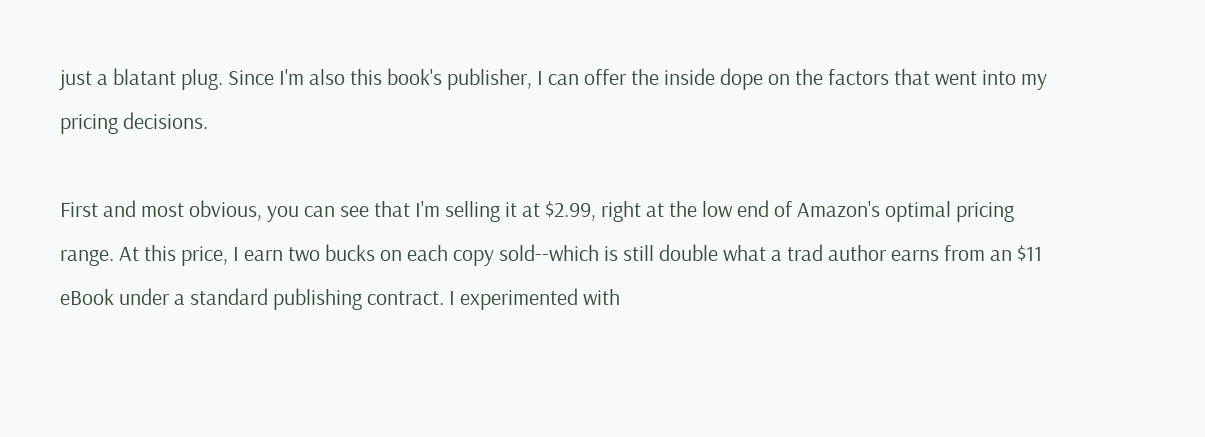just a blatant plug. Since I'm also this book's publisher, I can offer the inside dope on the factors that went into my pricing decisions.

First and most obvious, you can see that I'm selling it at $2.99, right at the low end of Amazon's optimal pricing range. At this price, I earn two bucks on each copy sold--which is still double what a trad author earns from an $11 eBook under a standard publishing contract. I experimented with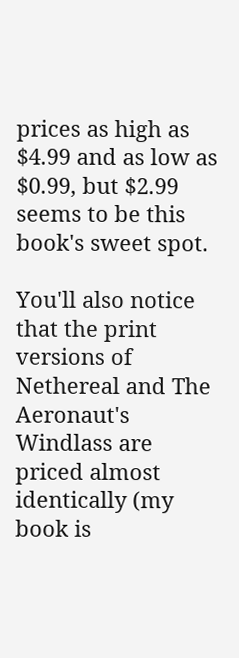prices as high as $4.99 and as low as $0.99, but $2.99 seems to be this book's sweet spot.

You'll also notice that the print versions of Nethereal and The Aeronaut's Windlass are priced almost identically (my book is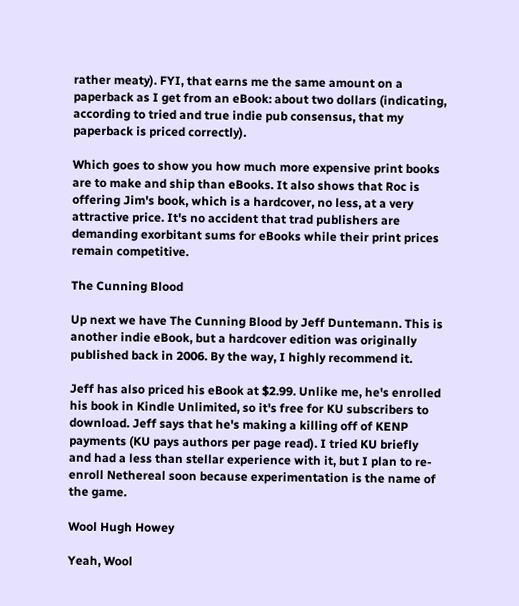rather meaty). FYI, that earns me the same amount on a paperback as I get from an eBook: about two dollars (indicating, according to tried and true indie pub consensus, that my paperback is priced correctly).

Which goes to show you how much more expensive print books are to make and ship than eBooks. It also shows that Roc is offering Jim's book, which is a hardcover, no less, at a very attractive price. It's no accident that trad publishers are demanding exorbitant sums for eBooks while their print prices remain competitive.

The Cunning Blood

Up next we have The Cunning Blood by Jeff Duntemann. This is another indie eBook, but a hardcover edition was originally published back in 2006. By the way, I highly recommend it.

Jeff has also priced his eBook at $2.99. Unlike me, he's enrolled his book in Kindle Unlimited, so it's free for KU subscribers to download. Jeff says that he's making a killing off of KENP payments (KU pays authors per page read). I tried KU briefly and had a less than stellar experience with it, but I plan to re-enroll Nethereal soon because experimentation is the name of the game.

Wool Hugh Howey

Yeah, Wool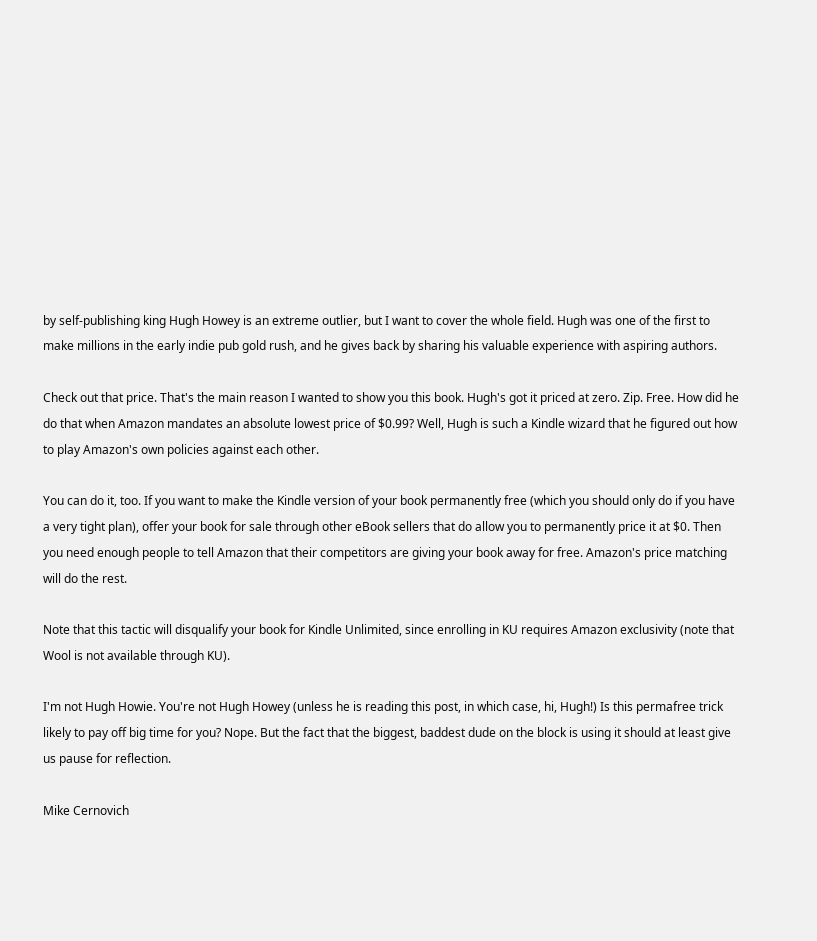by self-publishing king Hugh Howey is an extreme outlier, but I want to cover the whole field. Hugh was one of the first to make millions in the early indie pub gold rush, and he gives back by sharing his valuable experience with aspiring authors.

Check out that price. That's the main reason I wanted to show you this book. Hugh's got it priced at zero. Zip. Free. How did he do that when Amazon mandates an absolute lowest price of $0.99? Well, Hugh is such a Kindle wizard that he figured out how to play Amazon's own policies against each other.

You can do it, too. If you want to make the Kindle version of your book permanently free (which you should only do if you have a very tight plan), offer your book for sale through other eBook sellers that do allow you to permanently price it at $0. Then you need enough people to tell Amazon that their competitors are giving your book away for free. Amazon's price matching will do the rest.

Note that this tactic will disqualify your book for Kindle Unlimited, since enrolling in KU requires Amazon exclusivity (note that Wool is not available through KU).

I'm not Hugh Howie. You're not Hugh Howey (unless he is reading this post, in which case, hi, Hugh!) Is this permafree trick likely to pay off big time for you? Nope. But the fact that the biggest, baddest dude on the block is using it should at least give us pause for reflection.

Mike Cernovich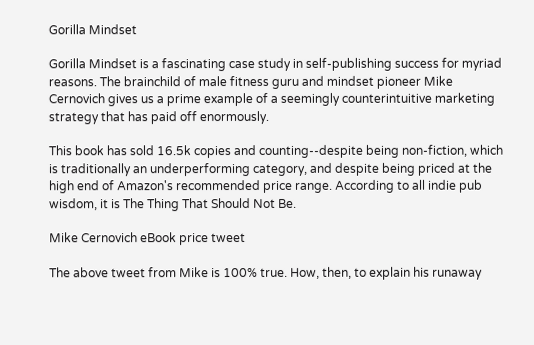Gorilla Mindset

Gorilla Mindset is a fascinating case study in self-publishing success for myriad reasons. The brainchild of male fitness guru and mindset pioneer Mike Cernovich gives us a prime example of a seemingly counterintuitive marketing strategy that has paid off enormously.

This book has sold 16.5k copies and counting--despite being non-fiction, which is traditionally an underperforming category, and despite being priced at the high end of Amazon's recommended price range. According to all indie pub wisdom, it is The Thing That Should Not Be.

Mike Cernovich eBook price tweet

The above tweet from Mike is 100% true. How, then, to explain his runaway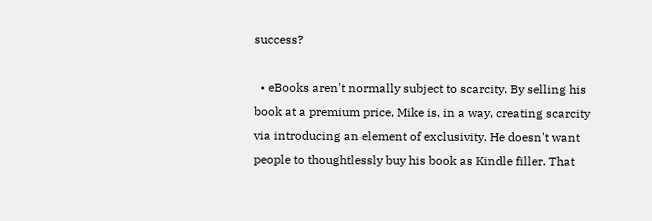success?

  • eBooks aren't normally subject to scarcity. By selling his book at a premium price, Mike is, in a way, creating scarcity via introducing an element of exclusivity. He doesn't want people to thoughtlessly buy his book as Kindle filler. That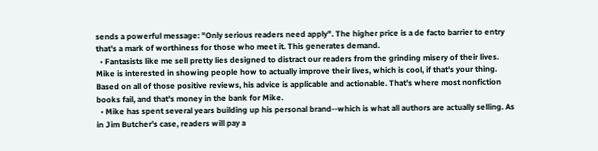sends a powerful message: "Only serious readers need apply". The higher price is a de facto barrier to entry that's a mark of worthiness for those who meet it. This generates demand.
  • Fantasists like me sell pretty lies designed to distract our readers from the grinding misery of their lives. Mike is interested in showing people how to actually improve their lives, which is cool, if that's your thing. Based on all of those positive reviews, his advice is applicable and actionable. That's where most nonfiction books fail, and that's money in the bank for Mike.
  • Mike has spent several years building up his personal brand--which is what all authors are actually selling. As in Jim Butcher's case, readers will pay a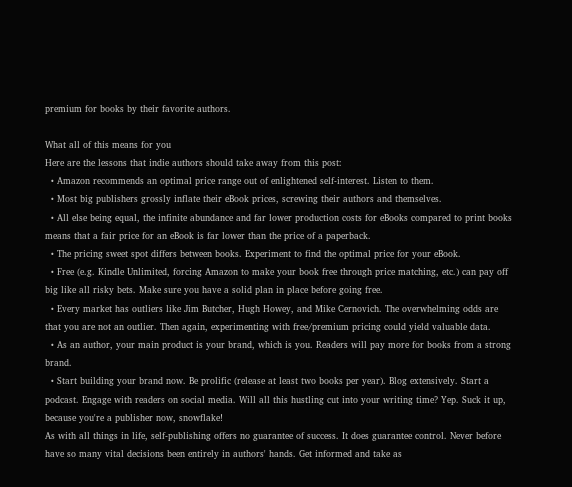premium for books by their favorite authors.

What all of this means for you
Here are the lessons that indie authors should take away from this post:
  • Amazon recommends an optimal price range out of enlightened self-interest. Listen to them.
  • Most big publishers grossly inflate their eBook prices, screwing their authors and themselves.
  • All else being equal, the infinite abundance and far lower production costs for eBooks compared to print books means that a fair price for an eBook is far lower than the price of a paperback.
  • The pricing sweet spot differs between books. Experiment to find the optimal price for your eBook.
  • Free (e.g. Kindle Unlimited, forcing Amazon to make your book free through price matching, etc.) can pay off big like all risky bets. Make sure you have a solid plan in place before going free.
  • Every market has outliers like Jim Butcher, Hugh Howey, and Mike Cernovich. The overwhelming odds are that you are not an outlier. Then again, experimenting with free/premium pricing could yield valuable data.
  • As an author, your main product is your brand, which is you. Readers will pay more for books from a strong brand.
  • Start building your brand now. Be prolific (release at least two books per year). Blog extensively. Start a podcast. Engage with readers on social media. Will all this hustling cut into your writing time? Yep. Suck it up, because you're a publisher now, snowflake!
As with all things in life, self-publishing offers no guarantee of success. It does guarantee control. Never before have so many vital decisions been entirely in authors' hands. Get informed and take as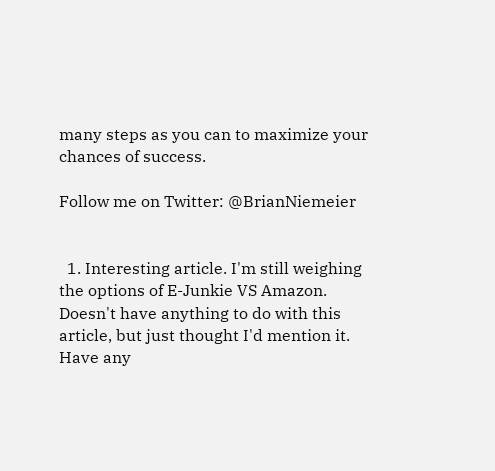many steps as you can to maximize your chances of success.

Follow me on Twitter: @BrianNiemeier


  1. Interesting article. I'm still weighing the options of E-Junkie VS Amazon. Doesn't have anything to do with this article, but just thought I'd mention it. Have any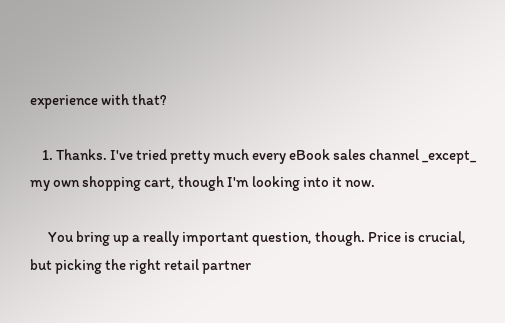experience with that?

    1. Thanks. I've tried pretty much every eBook sales channel _except_ my own shopping cart, though I'm looking into it now.

      You bring up a really important question, though. Price is crucial, but picking the right retail partner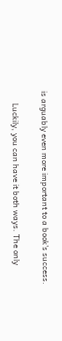is arguably even more important to a book's success.

      Luckily, you can have it both ways. The only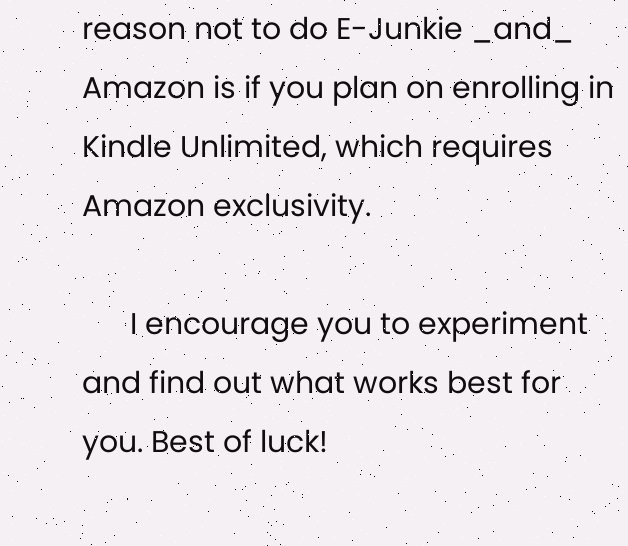reason not to do E-Junkie _and_ Amazon is if you plan on enrolling in Kindle Unlimited, which requires Amazon exclusivity.

      I encourage you to experiment and find out what works best for you. Best of luck!